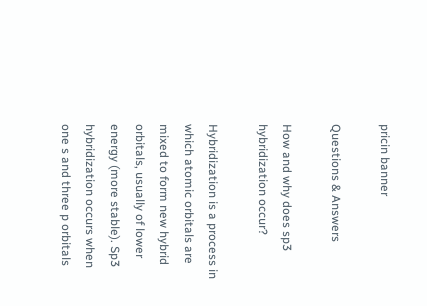pricin banner

Questions & Answers

How and why does sp3 hybridization occur?

Hybridization is a process in which atomic orbitals are mixed to form new hybrid orbitals, usually of lower energy (more stable). Sp3 hybridization occurs when one s and three p orbitals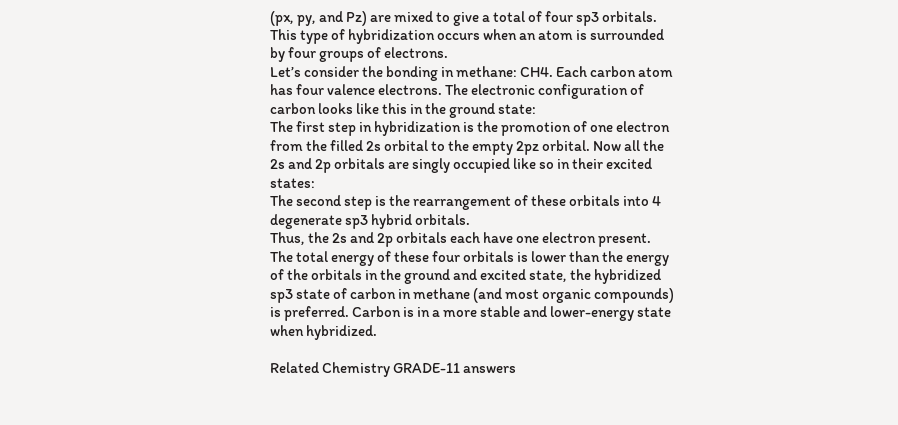(px, py, and Pz) are mixed to give a total of four sp3 orbitals. This type of hybridization occurs when an atom is surrounded by four groups of electrons.
Let’s consider the bonding in methane: CH4. Each carbon atom has four valence electrons. The electronic configuration of carbon looks like this in the ground state:
The first step in hybridization is the promotion of one electron from the filled 2s orbital to the empty 2pz orbital. Now all the 2s and 2p orbitals are singly occupied like so in their excited states:
The second step is the rearrangement of these orbitals into 4 degenerate sp3 hybrid orbitals.
Thus, the 2s and 2p orbitals each have one electron present. The total energy of these four orbitals is lower than the energy of the orbitals in the ground and excited state, the hybridized sp3 state of carbon in methane (and most organic compounds) is preferred. Carbon is in a more stable and lower-energy state when hybridized.

Related Chemistry GRADE-11 answers